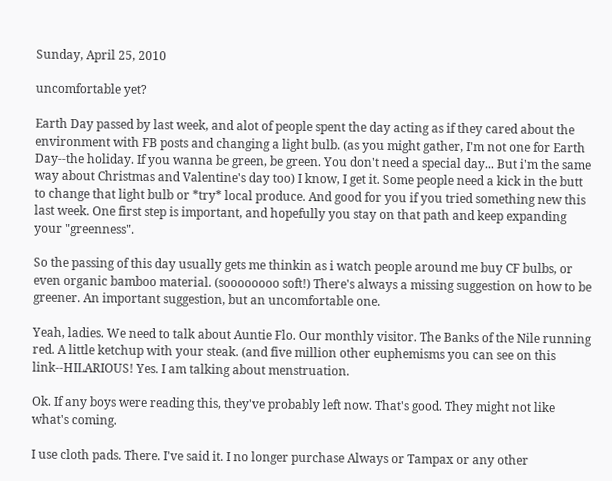Sunday, April 25, 2010

uncomfortable yet?

Earth Day passed by last week, and alot of people spent the day acting as if they cared about the environment with FB posts and changing a light bulb. (as you might gather, I'm not one for Earth Day--the holiday. If you wanna be green, be green. You don't need a special day... But i'm the same way about Christmas and Valentine's day too) I know, I get it. Some people need a kick in the butt to change that light bulb or *try* local produce. And good for you if you tried something new this last week. One first step is important, and hopefully you stay on that path and keep expanding your "greenness".

So the passing of this day usually gets me thinkin as i watch people around me buy CF bulbs, or even organic bamboo material. (soooooooo soft!) There's always a missing suggestion on how to be greener. An important suggestion, but an uncomfortable one.

Yeah, ladies. We need to talk about Auntie Flo. Our monthly visitor. The Banks of the Nile running red. A little ketchup with your steak. (and five million other euphemisms you can see on this link--HILARIOUS! Yes. I am talking about menstruation.

Ok. If any boys were reading this, they've probably left now. That's good. They might not like what's coming.

I use cloth pads. There. I've said it. I no longer purchase Always or Tampax or any other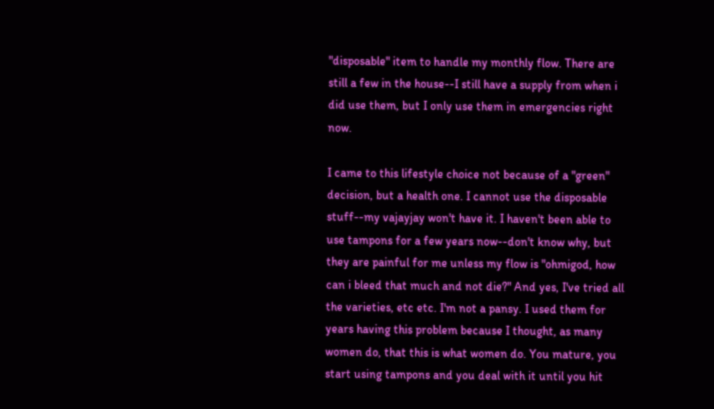"disposable" item to handle my monthly flow. There are still a few in the house--I still have a supply from when i did use them, but I only use them in emergencies right now.

I came to this lifestyle choice not because of a "green" decision, but a health one. I cannot use the disposable stuff--my vajayjay won't have it. I haven't been able to use tampons for a few years now--don't know why, but they are painful for me unless my flow is "ohmigod, how can i bleed that much and not die?" And yes, I've tried all the varieties, etc etc. I'm not a pansy. I used them for years having this problem because I thought, as many women do, that this is what women do. You mature, you start using tampons and you deal with it until you hit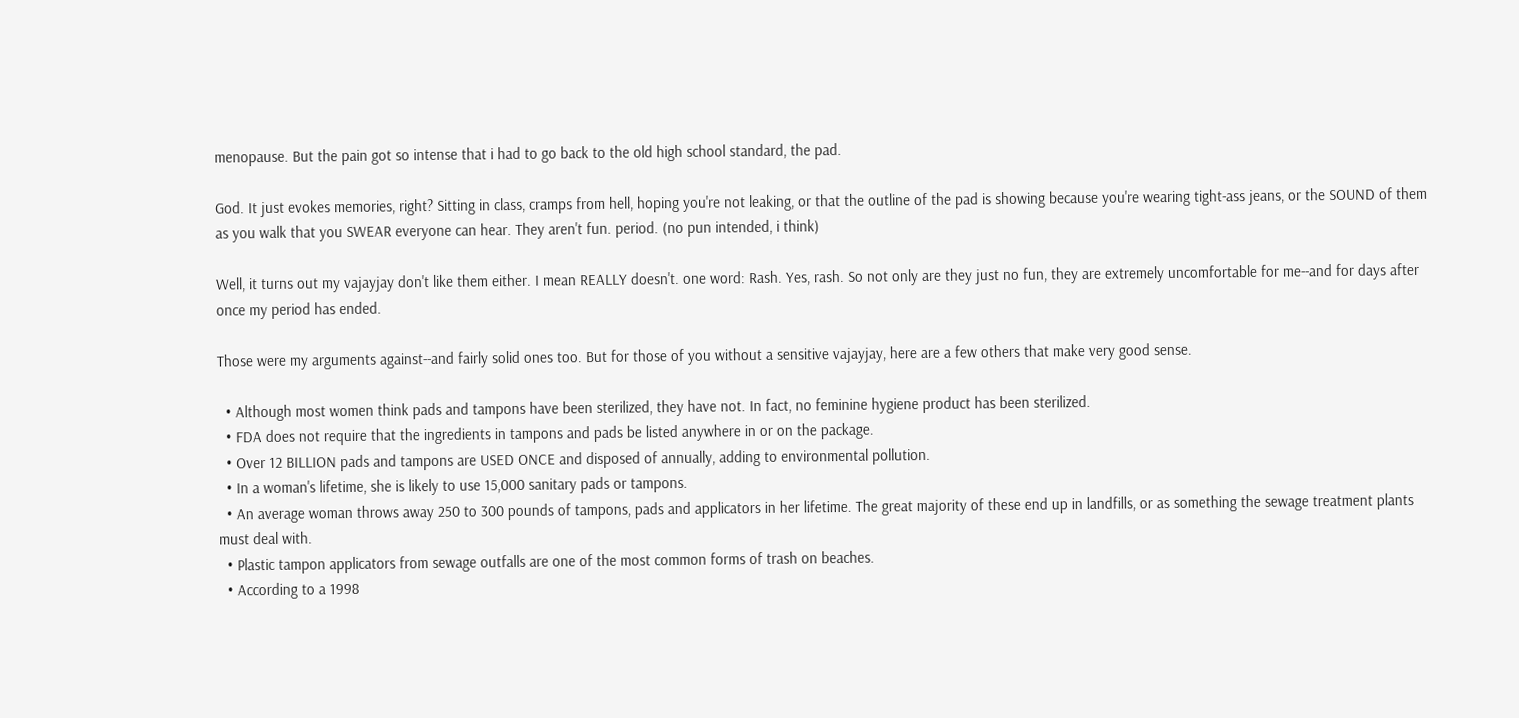menopause. But the pain got so intense that i had to go back to the old high school standard, the pad.

God. It just evokes memories, right? Sitting in class, cramps from hell, hoping you're not leaking, or that the outline of the pad is showing because you're wearing tight-ass jeans, or the SOUND of them as you walk that you SWEAR everyone can hear. They aren't fun. period. (no pun intended, i think)

Well, it turns out my vajayjay don't like them either. I mean REALLY doesn't. one word: Rash. Yes, rash. So not only are they just no fun, they are extremely uncomfortable for me--and for days after once my period has ended.

Those were my arguments against--and fairly solid ones too. But for those of you without a sensitive vajayjay, here are a few others that make very good sense.

  • Although most women think pads and tampons have been sterilized, they have not. In fact, no feminine hygiene product has been sterilized.
  • FDA does not require that the ingredients in tampons and pads be listed anywhere in or on the package.
  • Over 12 BILLION pads and tampons are USED ONCE and disposed of annually, adding to environmental pollution.
  • In a woman's lifetime, she is likely to use 15,000 sanitary pads or tampons.
  • An average woman throws away 250 to 300 pounds of tampons, pads and applicators in her lifetime. The great majority of these end up in landfills, or as something the sewage treatment plants must deal with.
  • Plastic tampon applicators from sewage outfalls are one of the most common forms of trash on beaches.
  • According to a 1998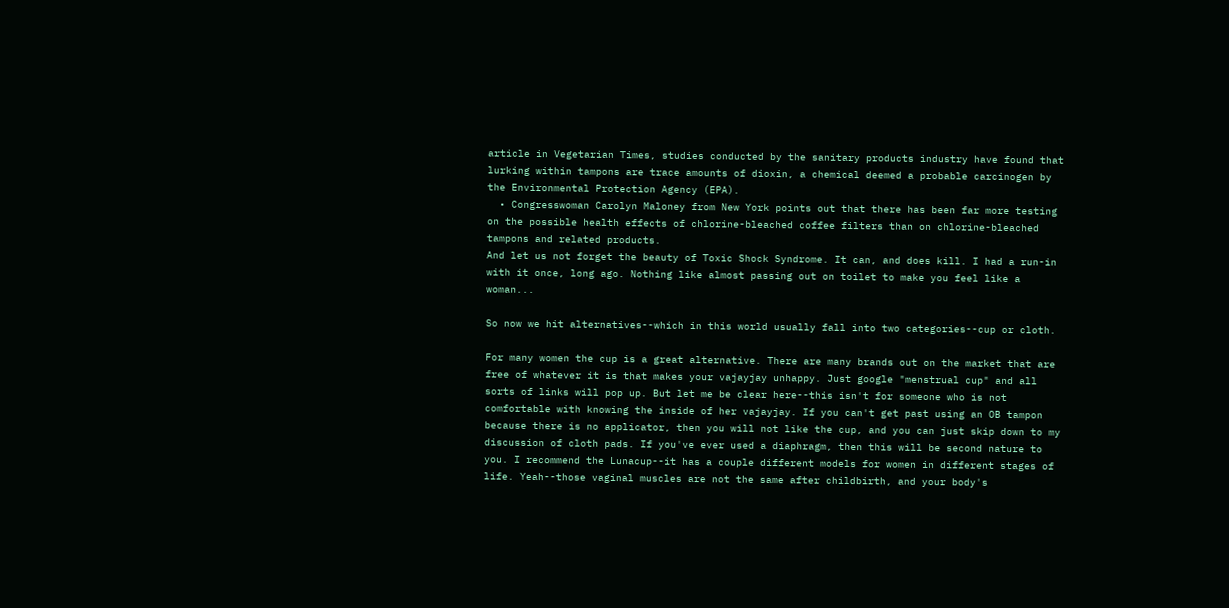article in Vegetarian Times, studies conducted by the sanitary products industry have found that lurking within tampons are trace amounts of dioxin, a chemical deemed a probable carcinogen by the Environmental Protection Agency (EPA).
  • Congresswoman Carolyn Maloney from New York points out that there has been far more testing on the possible health effects of chlorine-bleached coffee filters than on chlorine-bleached tampons and related products.
And let us not forget the beauty of Toxic Shock Syndrome. It can, and does kill. I had a run-in with it once, long ago. Nothing like almost passing out on toilet to make you feel like a woman...

So now we hit alternatives--which in this world usually fall into two categories--cup or cloth.

For many women the cup is a great alternative. There are many brands out on the market that are free of whatever it is that makes your vajayjay unhappy. Just google "menstrual cup" and all sorts of links will pop up. But let me be clear here--this isn't for someone who is not comfortable with knowing the inside of her vajayjay. If you can't get past using an OB tampon because there is no applicator, then you will not like the cup, and you can just skip down to my discussion of cloth pads. If you've ever used a diaphragm, then this will be second nature to you. I recommend the Lunacup--it has a couple different models for women in different stages of life. Yeah--those vaginal muscles are not the same after childbirth, and your body's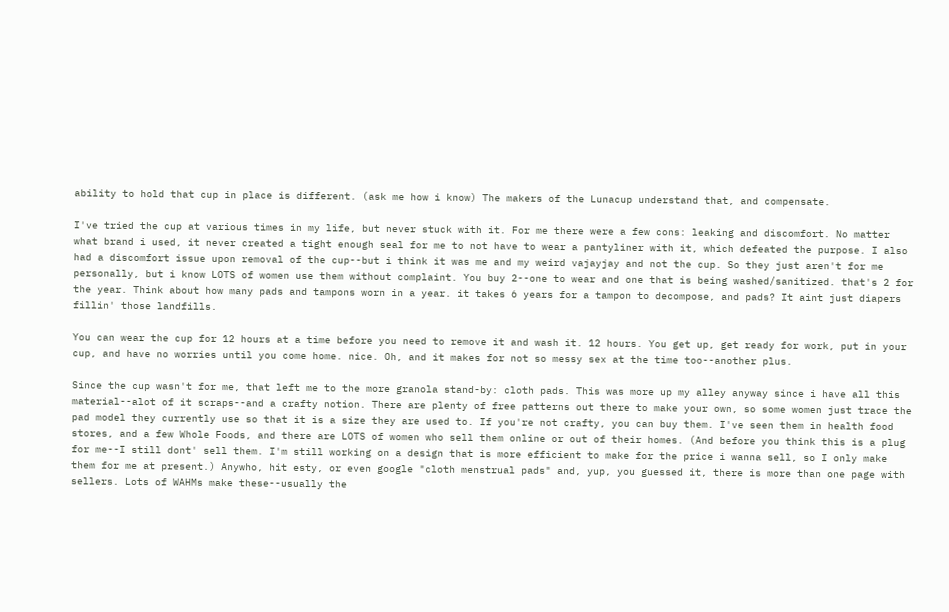ability to hold that cup in place is different. (ask me how i know) The makers of the Lunacup understand that, and compensate.

I've tried the cup at various times in my life, but never stuck with it. For me there were a few cons: leaking and discomfort. No matter what brand i used, it never created a tight enough seal for me to not have to wear a pantyliner with it, which defeated the purpose. I also had a discomfort issue upon removal of the cup--but i think it was me and my weird vajayjay and not the cup. So they just aren't for me personally, but i know LOTS of women use them without complaint. You buy 2--one to wear and one that is being washed/sanitized. that's 2 for the year. Think about how many pads and tampons worn in a year. it takes 6 years for a tampon to decompose, and pads? It aint just diapers fillin' those landfills.

You can wear the cup for 12 hours at a time before you need to remove it and wash it. 12 hours. You get up, get ready for work, put in your cup, and have no worries until you come home. nice. Oh, and it makes for not so messy sex at the time too--another plus.

Since the cup wasn't for me, that left me to the more granola stand-by: cloth pads. This was more up my alley anyway since i have all this material--alot of it scraps--and a crafty notion. There are plenty of free patterns out there to make your own, so some women just trace the pad model they currently use so that it is a size they are used to. If you're not crafty, you can buy them. I've seen them in health food stores, and a few Whole Foods, and there are LOTS of women who sell them online or out of their homes. (And before you think this is a plug for me--I still dont' sell them. I'm still working on a design that is more efficient to make for the price i wanna sell, so I only make them for me at present.) Anywho, hit esty, or even google "cloth menstrual pads" and, yup, you guessed it, there is more than one page with sellers. Lots of WAHMs make these--usually the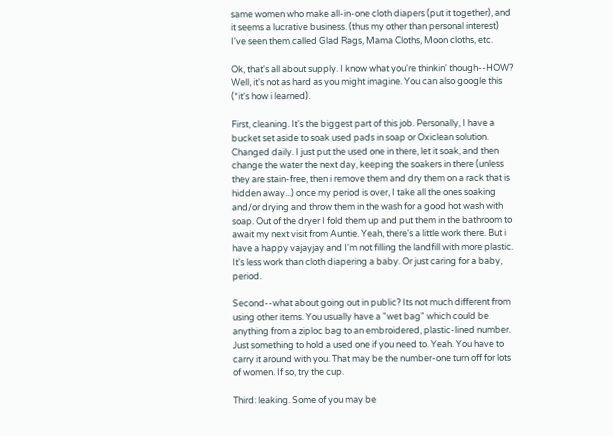same women who make all-in-one cloth diapers (put it together), and it seems a lucrative business. (thus my other than personal interest) I've seen them called Glad Rags, Mama Cloths, Moon cloths, etc.

Ok, that's all about supply. I know what you're thinkin' though--HOW? Well, it's not as hard as you might imagine. You can also google this (*it's how i learned).

First, cleaning. It's the biggest part of this job. Personally, I have a bucket set aside to soak used pads in soap or Oxiclean solution. Changed daily. I just put the used one in there, let it soak, and then change the water the next day, keeping the soakers in there (unless they are stain-free, then i remove them and dry them on a rack that is hidden away...) once my period is over, I take all the ones soaking and/or drying and throw them in the wash for a good hot wash with soap. Out of the dryer I fold them up and put them in the bathroom to await my next visit from Auntie. Yeah, there's a little work there. But i have a happy vajayjay and I'm not filling the landfill with more plastic. It's less work than cloth diapering a baby. Or just caring for a baby, period.

Second--what about going out in public? Its not much different from using other items. You usually have a "wet bag" which could be anything from a ziploc bag to an embroidered, plastic-lined number. Just something to hold a used one if you need to. Yeah. You have to carry it around with you. That may be the number-one turn off for lots of women. If so, try the cup.

Third: leaking. Some of you may be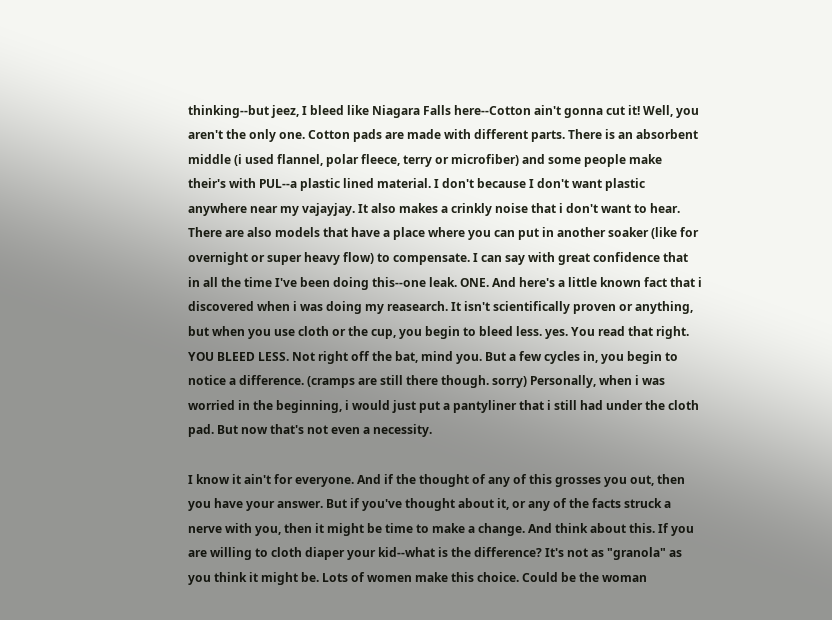thinking--but jeez, I bleed like Niagara Falls here--Cotton ain't gonna cut it! Well, you aren't the only one. Cotton pads are made with different parts. There is an absorbent middle (i used flannel, polar fleece, terry or microfiber) and some people make their's with PUL--a plastic lined material. I don't because I don't want plastic anywhere near my vajayjay. It also makes a crinkly noise that i don't want to hear. There are also models that have a place where you can put in another soaker (like for overnight or super heavy flow) to compensate. I can say with great confidence that in all the time I've been doing this--one leak. ONE. And here's a little known fact that i discovered when i was doing my reasearch. It isn't scientifically proven or anything, but when you use cloth or the cup, you begin to bleed less. yes. You read that right. YOU BLEED LESS. Not right off the bat, mind you. But a few cycles in, you begin to notice a difference. (cramps are still there though. sorry) Personally, when i was worried in the beginning, i would just put a pantyliner that i still had under the cloth pad. But now that's not even a necessity.

I know it ain't for everyone. And if the thought of any of this grosses you out, then you have your answer. But if you've thought about it, or any of the facts struck a nerve with you, then it might be time to make a change. And think about this. If you are willing to cloth diaper your kid--what is the difference? It's not as "granola" as you think it might be. Lots of women make this choice. Could be the woman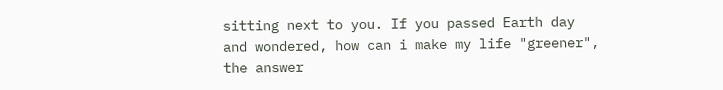sitting next to you. If you passed Earth day and wondered, how can i make my life "greener", the answer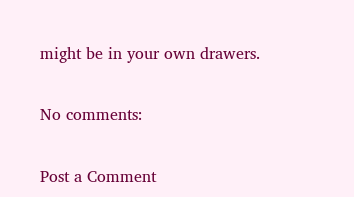might be in your own drawers.

No comments:

Post a Comment